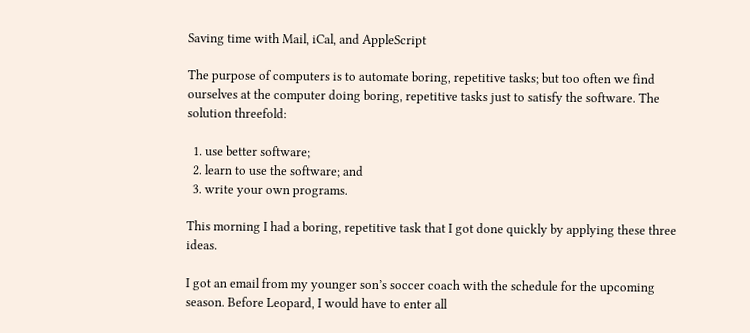Saving time with Mail, iCal, and AppleScript

The purpose of computers is to automate boring, repetitive tasks; but too often we find ourselves at the computer doing boring, repetitive tasks just to satisfy the software. The solution threefold:

  1. use better software;
  2. learn to use the software; and
  3. write your own programs.

This morning I had a boring, repetitive task that I got done quickly by applying these three ideas.

I got an email from my younger son’s soccer coach with the schedule for the upcoming season. Before Leopard, I would have to enter all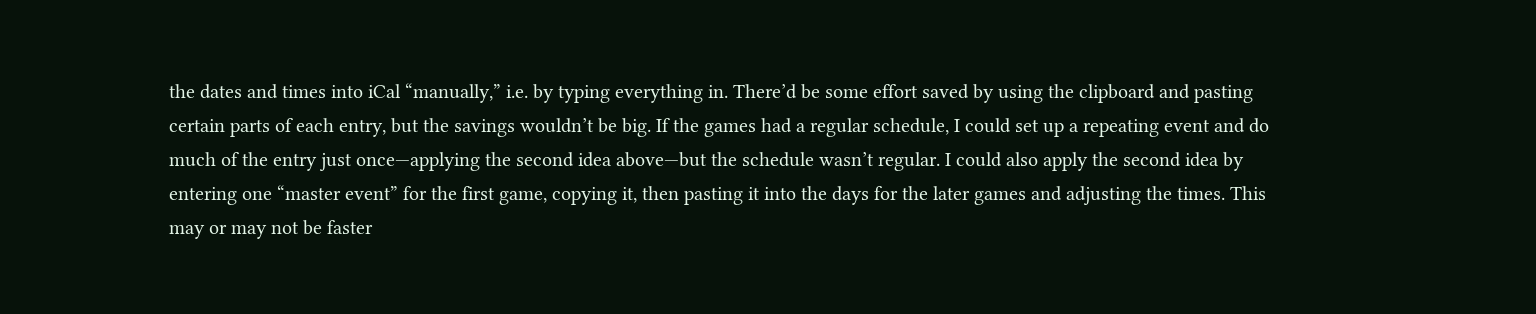the dates and times into iCal “manually,” i.e. by typing everything in. There’d be some effort saved by using the clipboard and pasting certain parts of each entry, but the savings wouldn’t be big. If the games had a regular schedule, I could set up a repeating event and do much of the entry just once—applying the second idea above—but the schedule wasn’t regular. I could also apply the second idea by entering one “master event” for the first game, copying it, then pasting it into the days for the later games and adjusting the times. This may or may not be faster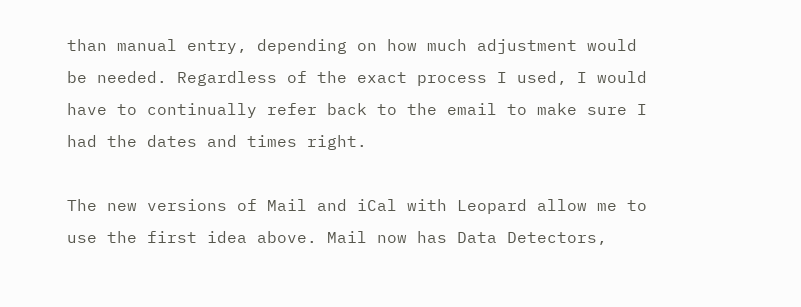than manual entry, depending on how much adjustment would be needed. Regardless of the exact process I used, I would have to continually refer back to the email to make sure I had the dates and times right.

The new versions of Mail and iCal with Leopard allow me to use the first idea above. Mail now has Data Detectors,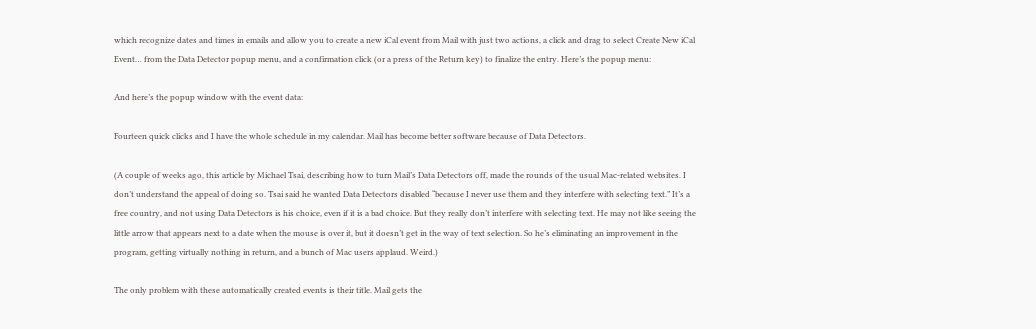which recognize dates and times in emails and allow you to create a new iCal event from Mail with just two actions, a click and drag to select Create New iCal Event… from the Data Detector popup menu, and a confirmation click (or a press of the Return key) to finalize the entry. Here’s the popup menu:

And here’s the popup window with the event data:

Fourteen quick clicks and I have the whole schedule in my calendar. Mail has become better software because of Data Detectors.

(A couple of weeks ago, this article by Michael Tsai, describing how to turn Mail’s Data Detectors off, made the rounds of the usual Mac-related websites. I don’t understand the appeal of doing so. Tsai said he wanted Data Detectors disabled “because I never use them and they interfere with selecting text.” It’s a free country, and not using Data Detectors is his choice, even if it is a bad choice. But they really don’t interfere with selecting text. He may not like seeing the little arrow that appears next to a date when the mouse is over it, but it doesn’t get in the way of text selection. So he’s eliminating an improvement in the program, getting virtually nothing in return, and a bunch of Mac users applaud. Weird.)

The only problem with these automatically created events is their title. Mail gets the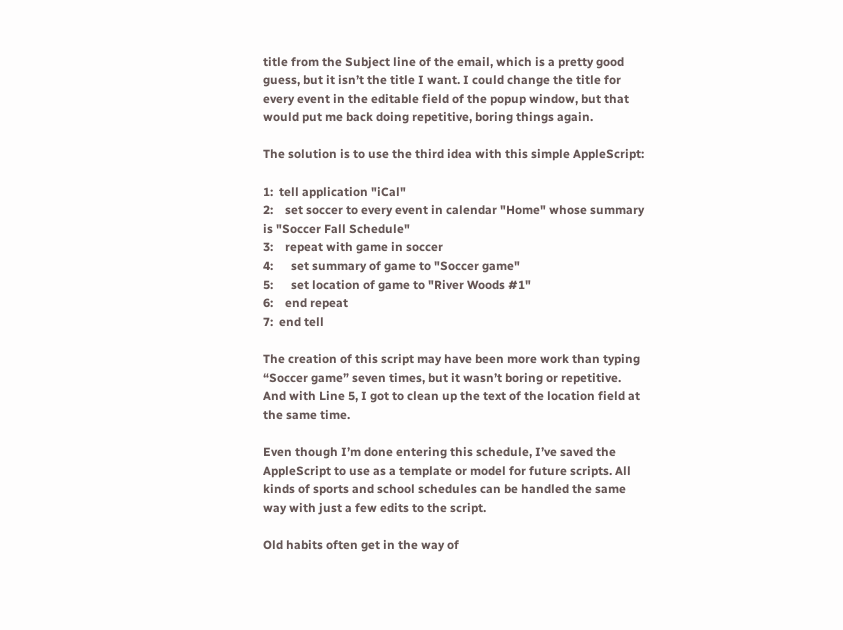title from the Subject line of the email, which is a pretty good guess, but it isn’t the title I want. I could change the title for every event in the editable field of the popup window, but that would put me back doing repetitive, boring things again.

The solution is to use the third idea with this simple AppleScript:

1:  tell application "iCal"
2:    set soccer to every event in calendar "Home" whose summary is "Soccer Fall Schedule"
3:    repeat with game in soccer
4:      set summary of game to "Soccer game"
5:      set location of game to "River Woods #1"
6:    end repeat
7:  end tell

The creation of this script may have been more work than typing “Soccer game” seven times, but it wasn’t boring or repetitive. And with Line 5, I got to clean up the text of the location field at the same time.

Even though I’m done entering this schedule, I’ve saved the AppleScript to use as a template or model for future scripts. All kinds of sports and school schedules can be handled the same way with just a few edits to the script.

Old habits often get in the way of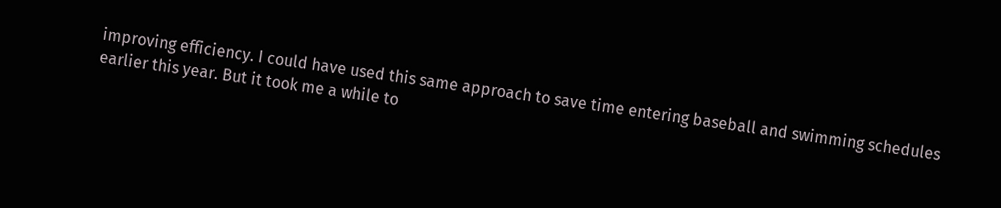improving efficiency. I could have used this same approach to save time entering baseball and swimming schedules earlier this year. But it took me a while to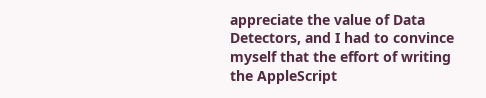appreciate the value of Data Detectors, and I had to convince myself that the effort of writing the AppleScript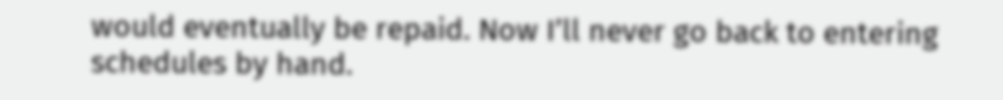would eventually be repaid. Now I’ll never go back to entering schedules by hand.